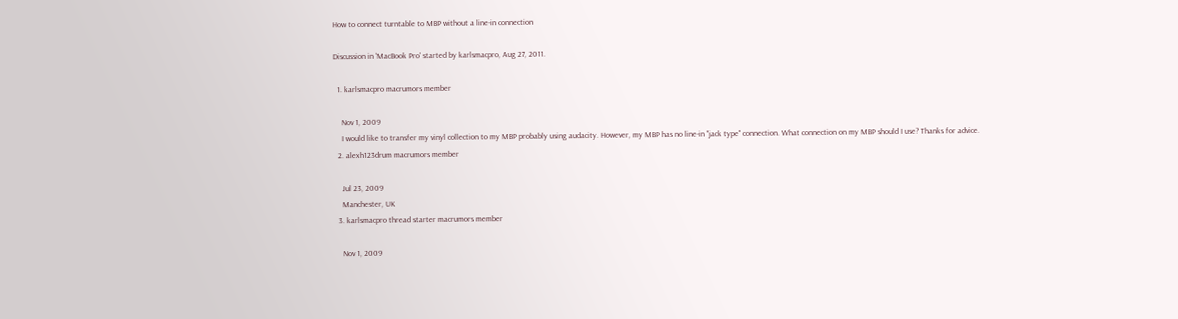How to connect turntable to MBP without a line-in connection

Discussion in 'MacBook Pro' started by karlsmacpro, Aug 27, 2011.

  1. karlsmacpro macrumors member

    Nov 1, 2009
    I would like to transfer my vinyl collection to my MBP probably using audacity. However, my MBP has no line-in "jack type" connection. What connection on my MBP should I use? Thanks for advice.
  2. alexh123drum macrumors member

    Jul 23, 2009
    Manchester, UK
  3. karlsmacpro thread starter macrumors member

    Nov 1, 2009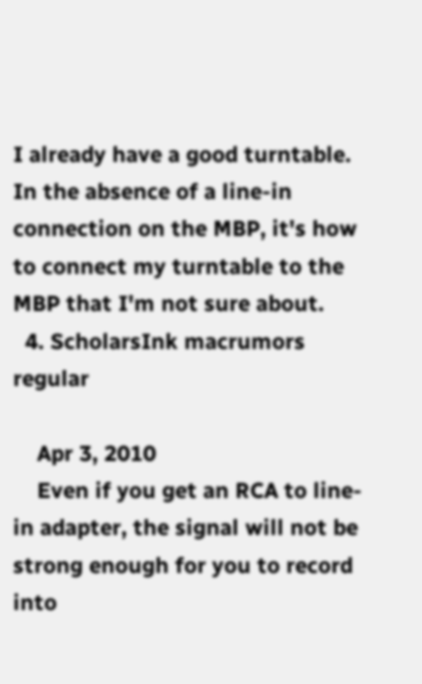I already have a good turntable. In the absence of a line-in connection on the MBP, it's how to connect my turntable to the MBP that I'm not sure about.
  4. ScholarsInk macrumors regular

    Apr 3, 2010
    Even if you get an RCA to line-in adapter, the signal will not be strong enough for you to record into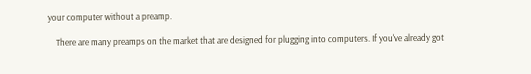your computer without a preamp.

    There are many preamps on the market that are designed for plugging into computers. If you've already got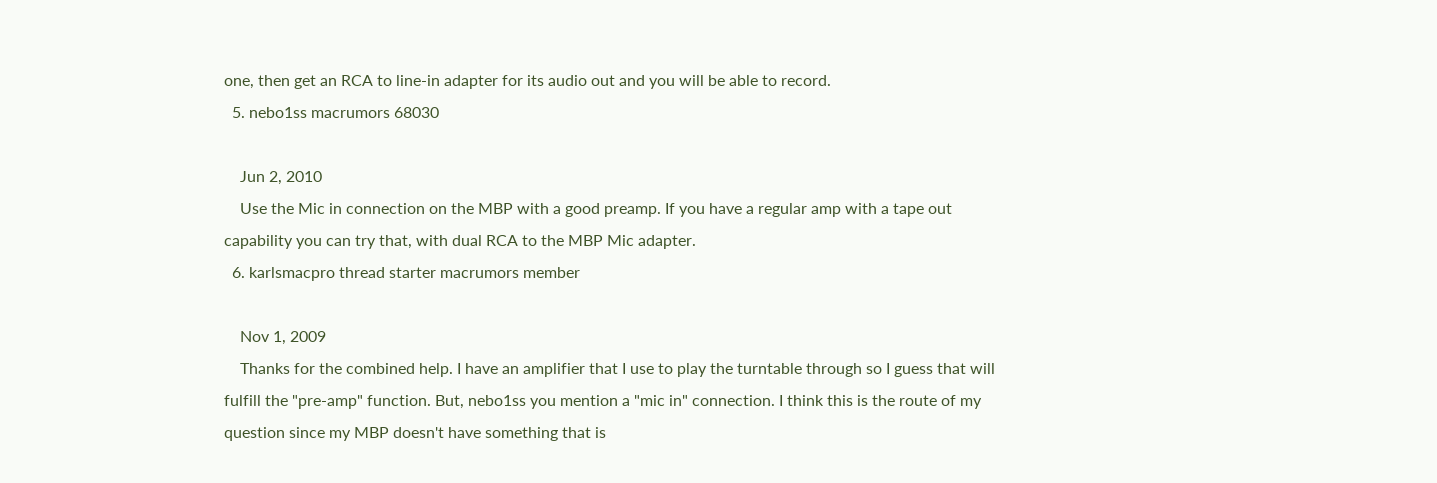one, then get an RCA to line-in adapter for its audio out and you will be able to record.
  5. nebo1ss macrumors 68030

    Jun 2, 2010
    Use the Mic in connection on the MBP with a good preamp. If you have a regular amp with a tape out capability you can try that, with dual RCA to the MBP Mic adapter.
  6. karlsmacpro thread starter macrumors member

    Nov 1, 2009
    Thanks for the combined help. I have an amplifier that I use to play the turntable through so I guess that will fulfill the "pre-amp" function. But, nebo1ss you mention a "mic in" connection. I think this is the route of my question since my MBP doesn't have something that is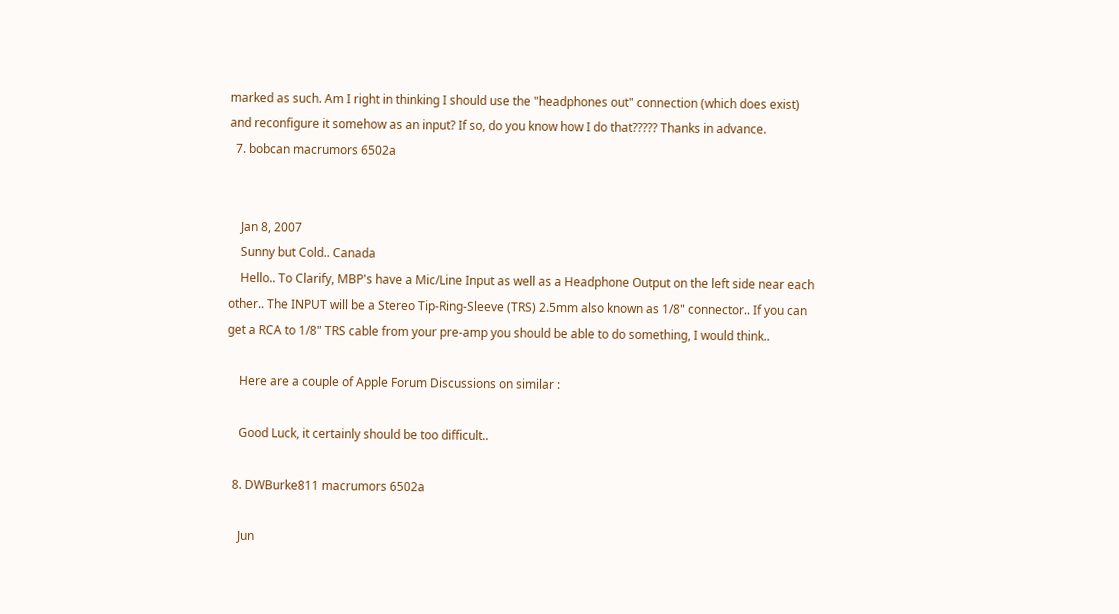marked as such. Am I right in thinking I should use the "headphones out" connection (which does exist) and reconfigure it somehow as an input? If so, do you know how I do that????? Thanks in advance.
  7. bobcan macrumors 6502a


    Jan 8, 2007
    Sunny but Cold.. Canada
    Hello.. To Clarify, MBP's have a Mic/Line Input as well as a Headphone Output on the left side near each other.. The INPUT will be a Stereo Tip-Ring-Sleeve (TRS) 2.5mm also known as 1/8" connector.. If you can get a RCA to 1/8" TRS cable from your pre-amp you should be able to do something, I would think..

    Here are a couple of Apple Forum Discussions on similar :

    Good Luck, it certainly should be too difficult..

  8. DWBurke811 macrumors 6502a

    Jun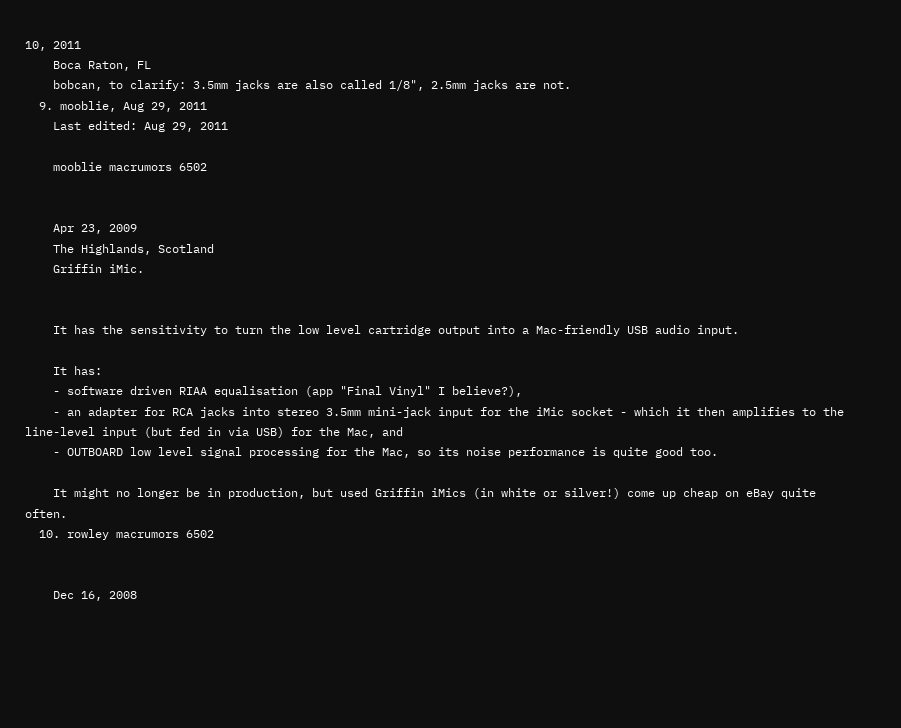10, 2011
    Boca Raton, FL
    bobcan, to clarify: 3.5mm jacks are also called 1/8", 2.5mm jacks are not.
  9. mooblie, Aug 29, 2011
    Last edited: Aug 29, 2011

    mooblie macrumors 6502


    Apr 23, 2009
    The Highlands, Scotland
    Griffin iMic.


    It has the sensitivity to turn the low level cartridge output into a Mac-friendly USB audio input.

    It has:
    - software driven RIAA equalisation (app "Final Vinyl" I believe?),
    - an adapter for RCA jacks into stereo 3.5mm mini-jack input for the iMic socket - which it then amplifies to the line-level input (but fed in via USB) for the Mac, and
    - OUTBOARD low level signal processing for the Mac, so its noise performance is quite good too.

    It might no longer be in production, but used Griffin iMics (in white or silver!) come up cheap on eBay quite often.
  10. rowley macrumors 6502


    Dec 16, 2008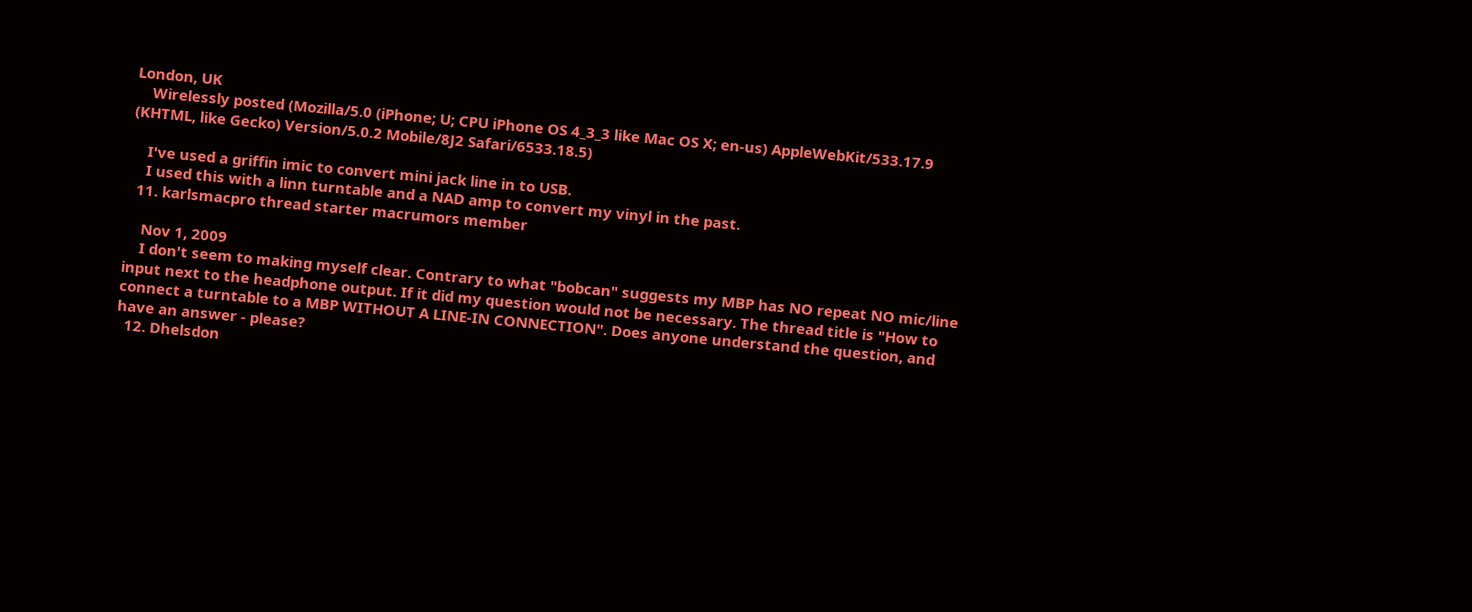London, UK
    Wirelessly posted (Mozilla/5.0 (iPhone; U; CPU iPhone OS 4_3_3 like Mac OS X; en-us) AppleWebKit/533.17.9 (KHTML, like Gecko) Version/5.0.2 Mobile/8J2 Safari/6533.18.5)

    I've used a griffin imic to convert mini jack line in to USB.
    I used this with a linn turntable and a NAD amp to convert my vinyl in the past.
  11. karlsmacpro thread starter macrumors member

    Nov 1, 2009
    I don't seem to making myself clear. Contrary to what "bobcan" suggests my MBP has NO repeat NO mic/line input next to the headphone output. If it did my question would not be necessary. The thread title is "How to connect a turntable to a MBP WITHOUT A LINE-IN CONNECTION". Does anyone understand the question, and have an answer - please?
  12. Dhelsdon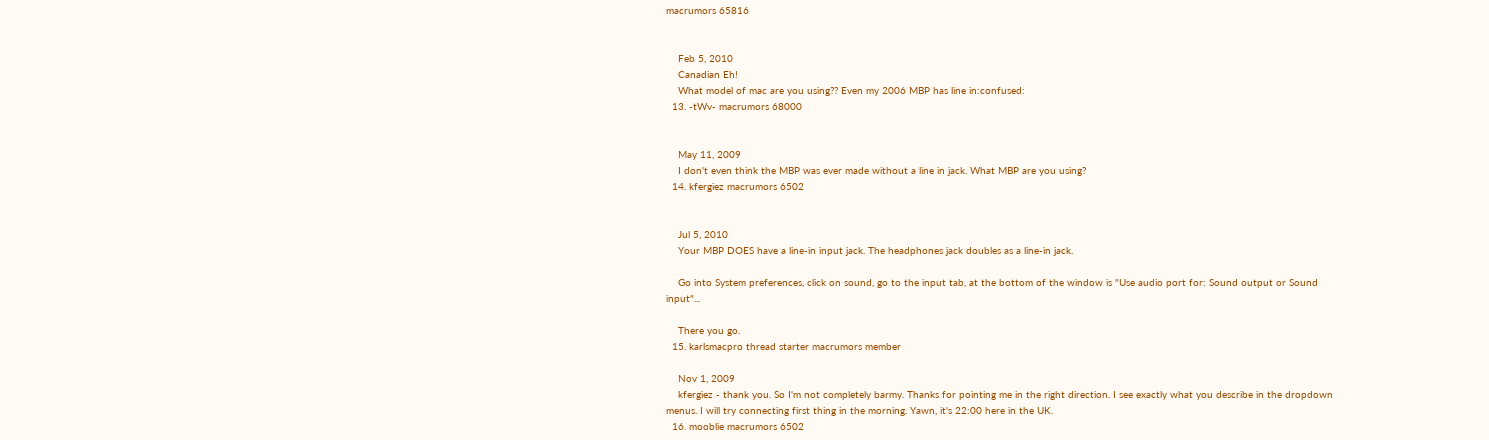macrumors 65816


    Feb 5, 2010
    Canadian Eh!
    What model of mac are you using?? Even my 2006 MBP has line in:confused:
  13. -tWv- macrumors 68000


    May 11, 2009
    I don't even think the MBP was ever made without a line in jack. What MBP are you using?
  14. kfergiez macrumors 6502


    Jul 5, 2010
    Your MBP DOES have a line-in input jack. The headphones jack doubles as a line-in jack.

    Go into System preferences, click on sound, go to the input tab, at the bottom of the window is "Use audio port for: Sound output or Sound input"...

    There you go.
  15. karlsmacpro thread starter macrumors member

    Nov 1, 2009
    kfergiez - thank you. So I'm not completely barmy. Thanks for pointing me in the right direction. I see exactly what you describe in the dropdown menus. I will try connecting first thing in the morning. Yawn, it's 22:00 here in the UK.
  16. mooblie macrumors 6502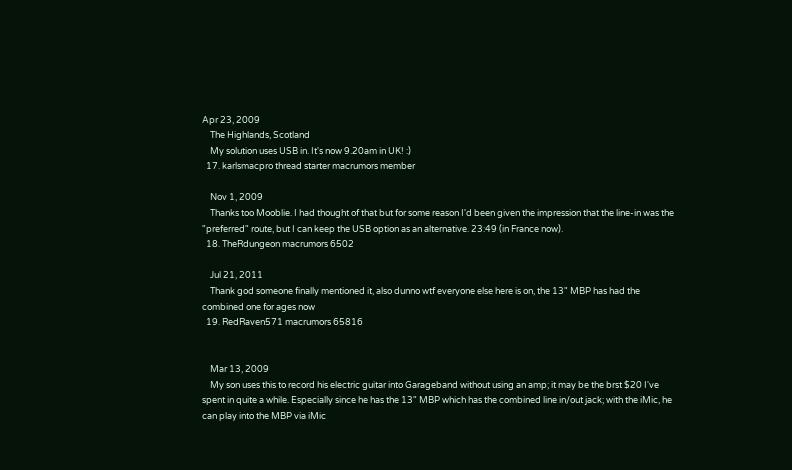Apr 23, 2009
    The Highlands, Scotland
    My solution uses USB in. It's now 9.20am in UK! :)
  17. karlsmacpro thread starter macrumors member

    Nov 1, 2009
    Thanks too Mooblie. I had thought of that but for some reason I'd been given the impression that the line-in was the "preferred" route, but I can keep the USB option as an alternative. 23:49 (in France now).
  18. TheRdungeon macrumors 6502

    Jul 21, 2011
    Thank god someone finally mentioned it, also dunno wtf everyone else here is on, the 13" MBP has had the combined one for ages now
  19. RedRaven571 macrumors 65816


    Mar 13, 2009
    My son uses this to record his electric guitar into Garageband without using an amp; it may be the brst $20 I've spent in quite a while. Especially since he has the 13" MBP which has the combined line in/out jack; with the iMic, he can play into the MBP via iMic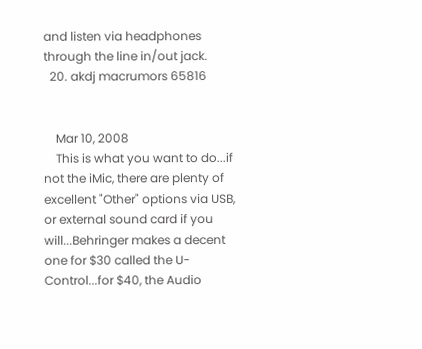and listen via headphones through the line in/out jack.
  20. akdj macrumors 65816


    Mar 10, 2008
    This is what you want to do...if not the iMic, there are plenty of excellent "Other" options via USB, or external sound card if you will...Behringer makes a decent one for $30 called the U-Control...for $40, the Audio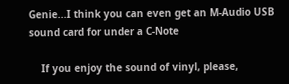Genie...I think you can even get an M-Audio USB sound card for under a C-Note

    If you enjoy the sound of vinyl, please,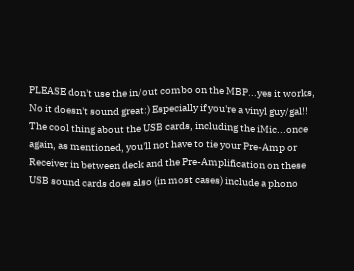PLEASE don't use the in/out combo on the MBP...yes it works, No it doesn't sound great:) Especially if you're a vinyl guy/gal!! The cool thing about the USB cards, including the iMic...once again, as mentioned, you'll not have to tie your Pre-Amp or Receiver in between deck and the Pre-Amplification on these USB sound cards does also (in most cases) include a phono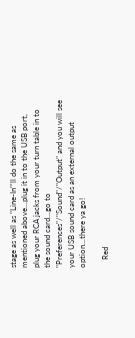stage as well as "Line-In"'ll do the same as mentioned above...plug it in to the USB port, plug your RCA jacks from your turn table in to the sound card...go to "Preferences"/"Sound"/"Output" and you will see your USB sound card as an external output option...there ya go!

    Red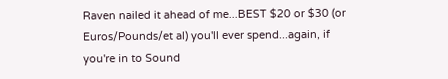Raven nailed it ahead of me...BEST $20 or $30 (or Euros/Pounds/et al) you'll ever spend...again, if you're in to Sound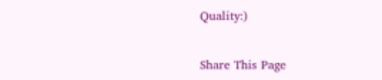Quality:)


Share This Page